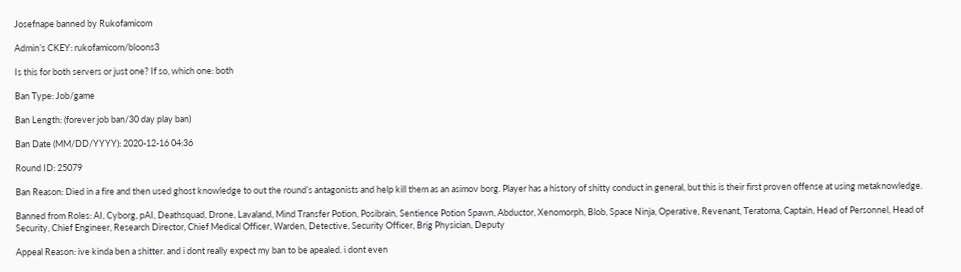Josefnape banned by Rukofamicom

Admin’s CKEY: rukofamicom/bloons3

Is this for both servers or just one? If so, which one: both

Ban Type: Job/game

Ban Length: (forever job ban/30 day play ban)

Ban Date (MM/DD/YYYY): 2020-12-16 04:36

Round ID: 25079

Ban Reason: Died in a fire and then used ghost knowledge to out the round’s antagonists and help kill them as an asimov borg. Player has a history of shitty conduct in general, but this is their first proven offense at using metaknowledge.

Banned from Roles: AI, Cyborg, pAI, Deathsquad, Drone, Lavaland, Mind Transfer Potion, Posibrain, Sentience Potion Spawn, Abductor, Xenomorph, Blob, Space Ninja, Operative, Revenant, Teratoma, Captain, Head of Personnel, Head of Security, Chief Engineer, Research Director, Chief Medical Officer, Warden, Detective, Security Officer, Brig Physician, Deputy

Appeal Reason: ive kinda ben a shitter. and i dont really expect my ban to be apealed. i dont even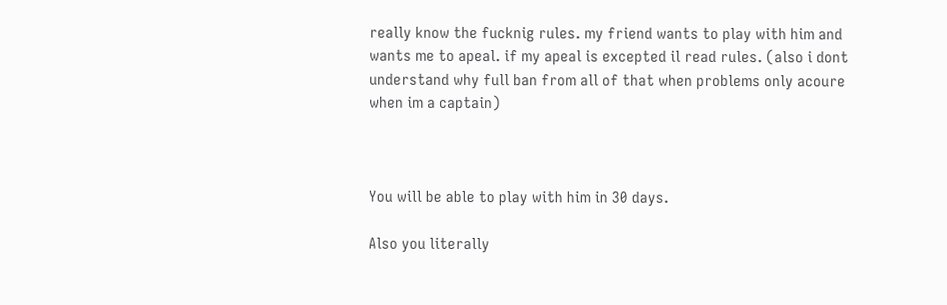really know the fucknig rules. my friend wants to play with him and wants me to apeal. if my apeal is excepted il read rules. (also i dont understand why full ban from all of that when problems only acoure when im a captain)



You will be able to play with him in 30 days.

Also you literally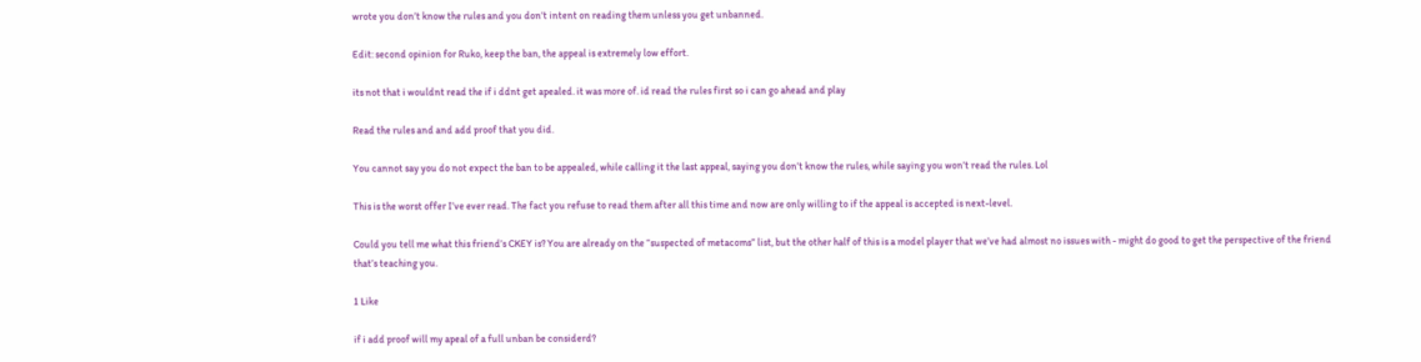wrote you don’t know the rules and you don’t intent on reading them unless you get unbanned.

Edit: second opinion for Ruko, keep the ban, the appeal is extremely low effort.

its not that i wouldnt read the if i ddnt get apealed. it was more of. id read the rules first so i can go ahead and play

Read the rules and and add proof that you did.

You cannot say you do not expect the ban to be appealed, while calling it the last appeal, saying you don’t know the rules, while saying you won’t read the rules. Lol

This is the worst offer I’ve ever read. The fact you refuse to read them after all this time and now are only willing to if the appeal is accepted is next-level.

Could you tell me what this friend’s CKEY is? You are already on the “suspected of metacoms” list, but the other half of this is a model player that we’ve had almost no issues with - might do good to get the perspective of the friend that’s teaching you.

1 Like

if i add proof will my apeal of a full unban be considerd?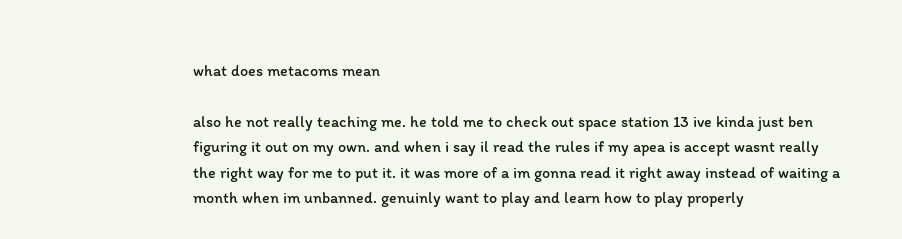what does metacoms mean

also he not really teaching me. he told me to check out space station 13 ive kinda just ben figuring it out on my own. and when i say il read the rules if my apea is accept wasnt really the right way for me to put it. it was more of a im gonna read it right away instead of waiting a month when im unbanned. genuinly want to play and learn how to play properly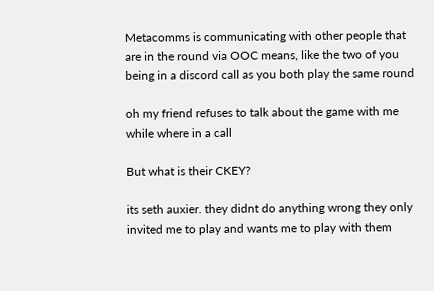Metacomms is communicating with other people that are in the round via OOC means, like the two of you being in a discord call as you both play the same round

oh my friend refuses to talk about the game with me while where in a call

But what is their CKEY?

its seth auxier. they didnt do anything wrong they only invited me to play and wants me to play with them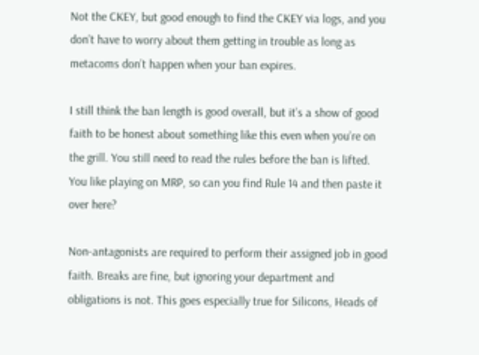Not the CKEY, but good enough to find the CKEY via logs, and you don’t have to worry about them getting in trouble as long as metacoms don’t happen when your ban expires.

I still think the ban length is good overall, but it’s a show of good faith to be honest about something like this even when you’re on the grill. You still need to read the rules before the ban is lifted. You like playing on MRP, so can you find Rule 14 and then paste it over here?

Non-antagonists are required to perform their assigned job in good faith. Breaks are fine, but ignoring your department and obligations is not. This goes especially true for Silicons, Heads of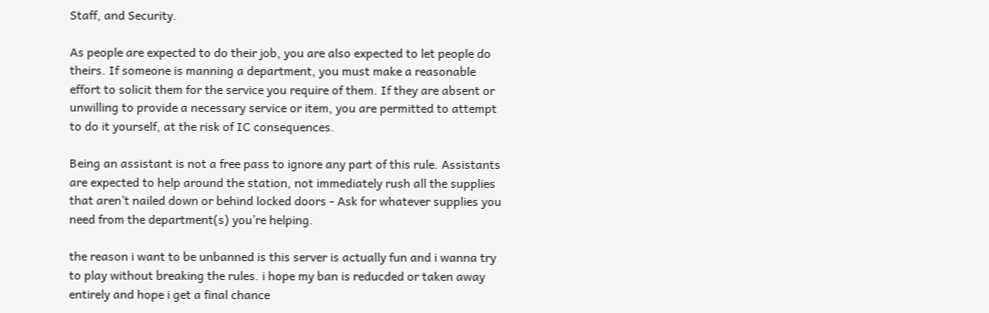Staff, and Security.

As people are expected to do their job, you are also expected to let people do theirs. If someone is manning a department, you must make a reasonable effort to solicit them for the service you require of them. If they are absent or unwilling to provide a necessary service or item, you are permitted to attempt to do it yourself, at the risk of IC consequences.

Being an assistant is not a free pass to ignore any part of this rule. Assistants are expected to help around the station, not immediately rush all the supplies that aren’t nailed down or behind locked doors - Ask for whatever supplies you need from the department(s) you’re helping.

the reason i want to be unbanned is this server is actually fun and i wanna try to play without breaking the rules. i hope my ban is reducded or taken away entirely and hope i get a final chance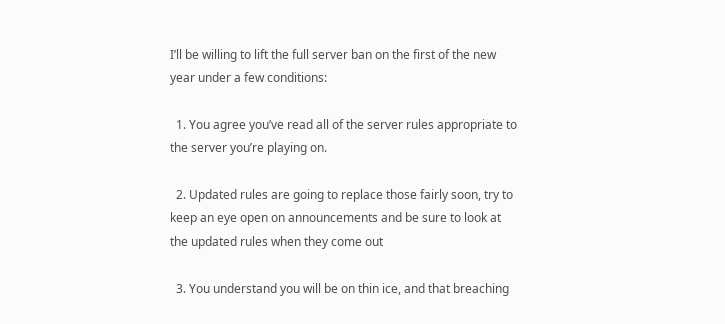I’ll be willing to lift the full server ban on the first of the new year under a few conditions:

  1. You agree you’ve read all of the server rules appropriate to the server you’re playing on.

  2. Updated rules are going to replace those fairly soon, try to keep an eye open on announcements and be sure to look at the updated rules when they come out

  3. You understand you will be on thin ice, and that breaching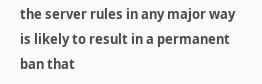the server rules in any major way is likely to result in a permanent ban that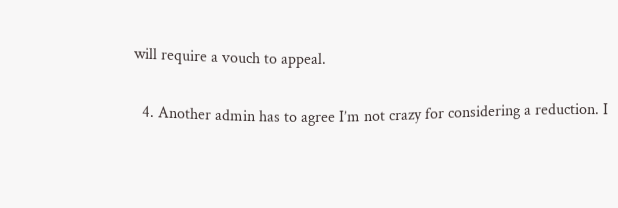will require a vouch to appeal.

  4. Another admin has to agree I’m not crazy for considering a reduction. I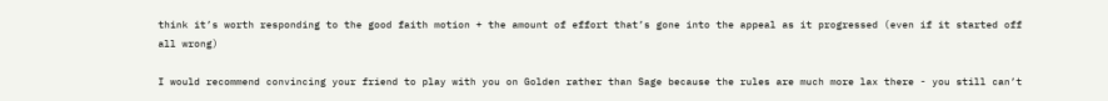think it’s worth responding to the good faith motion + the amount of effort that’s gone into the appeal as it progressed (even if it started off all wrong)

I would recommend convincing your friend to play with you on Golden rather than Sage because the rules are much more lax there - you still can’t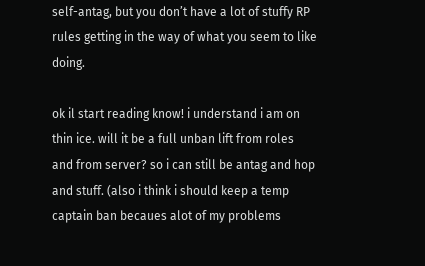self-antag, but you don’t have a lot of stuffy RP rules getting in the way of what you seem to like doing.

ok il start reading know! i understand i am on thin ice. will it be a full unban lift from roles and from server? so i can still be antag and hop and stuff. (also i think i should keep a temp captain ban becaues alot of my problems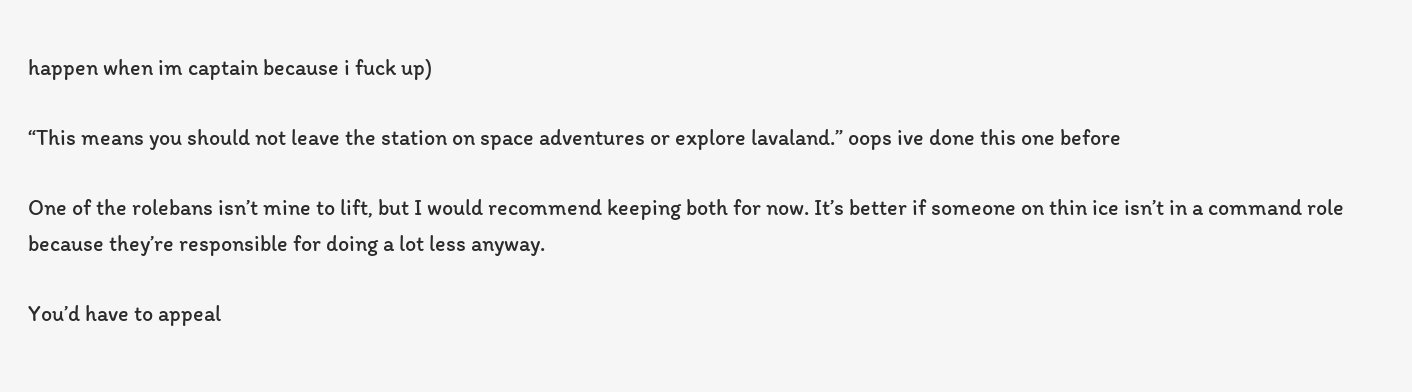happen when im captain because i fuck up)

“This means you should not leave the station on space adventures or explore lavaland.” oops ive done this one before

One of the rolebans isn’t mine to lift, but I would recommend keeping both for now. It’s better if someone on thin ice isn’t in a command role because they’re responsible for doing a lot less anyway.

You’d have to appeal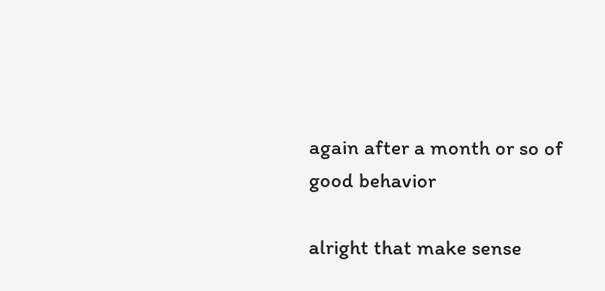again after a month or so of good behavior

alright that make sense